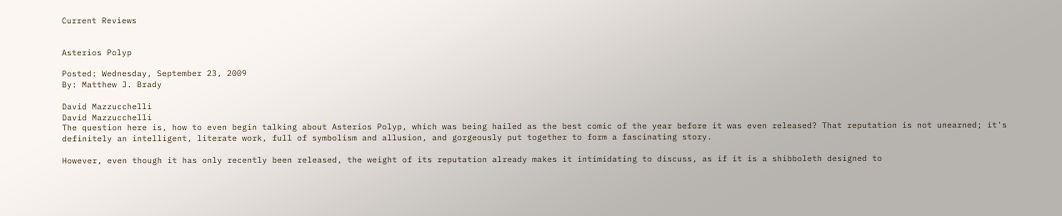Current Reviews


Asterios Polyp

Posted: Wednesday, September 23, 2009
By: Matthew J. Brady

David Mazzucchelli
David Mazzucchelli
The question here is, how to even begin talking about Asterios Polyp, which was being hailed as the best comic of the year before it was even released? That reputation is not unearned; it's definitely an intelligent, literate work, full of symbolism and allusion, and gorgeously put together to form a fascinating story.

However, even though it has only recently been released, the weight of its reputation already makes it intimidating to discuss, as if it is a shibboleth designed to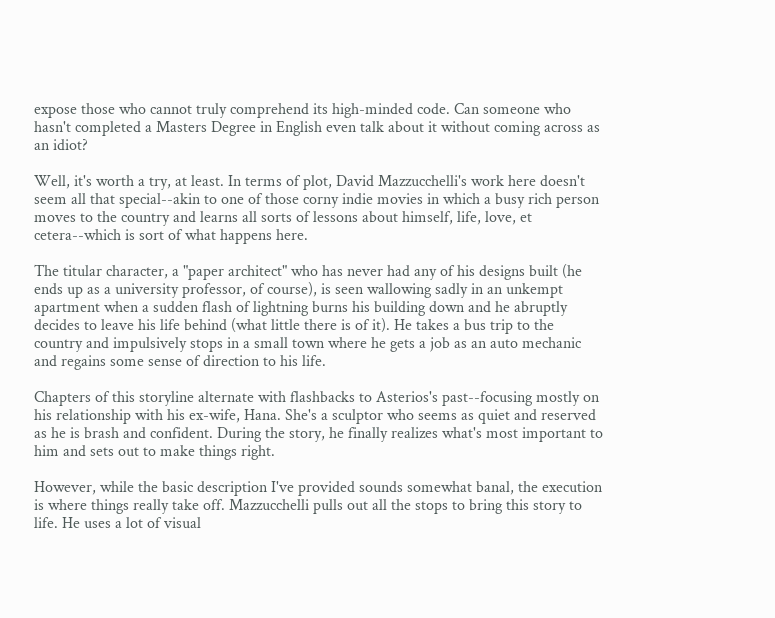expose those who cannot truly comprehend its high-minded code. Can someone who hasn't completed a Masters Degree in English even talk about it without coming across as an idiot?

Well, it's worth a try, at least. In terms of plot, David Mazzucchelli's work here doesn't seem all that special--akin to one of those corny indie movies in which a busy rich person moves to the country and learns all sorts of lessons about himself, life, love, et cetera--which is sort of what happens here.

The titular character, a "paper architect" who has never had any of his designs built (he ends up as a university professor, of course), is seen wallowing sadly in an unkempt apartment when a sudden flash of lightning burns his building down and he abruptly decides to leave his life behind (what little there is of it). He takes a bus trip to the country and impulsively stops in a small town where he gets a job as an auto mechanic and regains some sense of direction to his life.

Chapters of this storyline alternate with flashbacks to Asterios's past--focusing mostly on his relationship with his ex-wife, Hana. She's a sculptor who seems as quiet and reserved as he is brash and confident. During the story, he finally realizes what's most important to him and sets out to make things right.

However, while the basic description I've provided sounds somewhat banal, the execution is where things really take off. Mazzucchelli pulls out all the stops to bring this story to life. He uses a lot of visual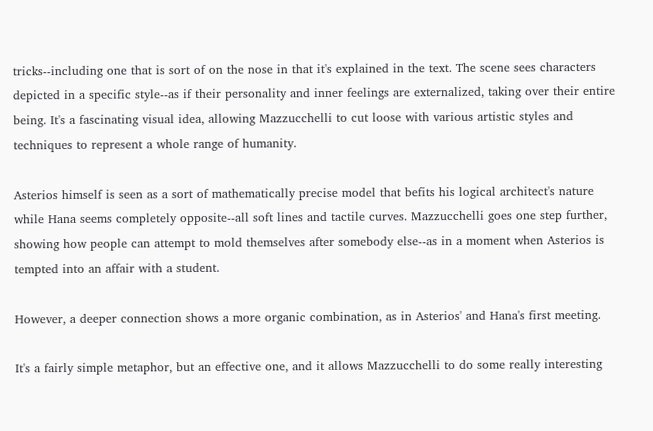tricks--including one that is sort of on the nose in that it's explained in the text. The scene sees characters depicted in a specific style--as if their personality and inner feelings are externalized, taking over their entire being. It's a fascinating visual idea, allowing Mazzucchelli to cut loose with various artistic styles and techniques to represent a whole range of humanity.

Asterios himself is seen as a sort of mathematically precise model that befits his logical architect's nature while Hana seems completely opposite--all soft lines and tactile curves. Mazzucchelli goes one step further, showing how people can attempt to mold themselves after somebody else--as in a moment when Asterios is tempted into an affair with a student.

However, a deeper connection shows a more organic combination, as in Asterios' and Hana's first meeting.

It's a fairly simple metaphor, but an effective one, and it allows Mazzucchelli to do some really interesting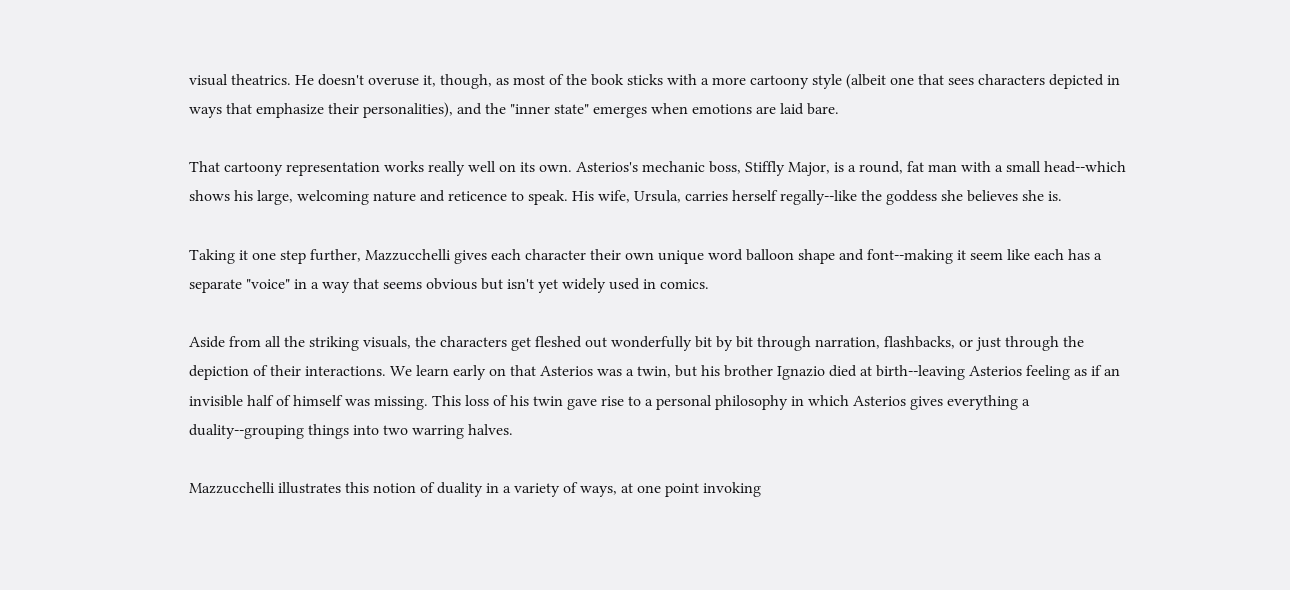visual theatrics. He doesn't overuse it, though, as most of the book sticks with a more cartoony style (albeit one that sees characters depicted in ways that emphasize their personalities), and the "inner state" emerges when emotions are laid bare.

That cartoony representation works really well on its own. Asterios's mechanic boss, Stiffly Major, is a round, fat man with a small head--which shows his large, welcoming nature and reticence to speak. His wife, Ursula, carries herself regally--like the goddess she believes she is.

Taking it one step further, Mazzucchelli gives each character their own unique word balloon shape and font--making it seem like each has a separate "voice" in a way that seems obvious but isn't yet widely used in comics.

Aside from all the striking visuals, the characters get fleshed out wonderfully bit by bit through narration, flashbacks, or just through the depiction of their interactions. We learn early on that Asterios was a twin, but his brother Ignazio died at birth--leaving Asterios feeling as if an invisible half of himself was missing. This loss of his twin gave rise to a personal philosophy in which Asterios gives everything a duality--grouping things into two warring halves.

Mazzucchelli illustrates this notion of duality in a variety of ways, at one point invoking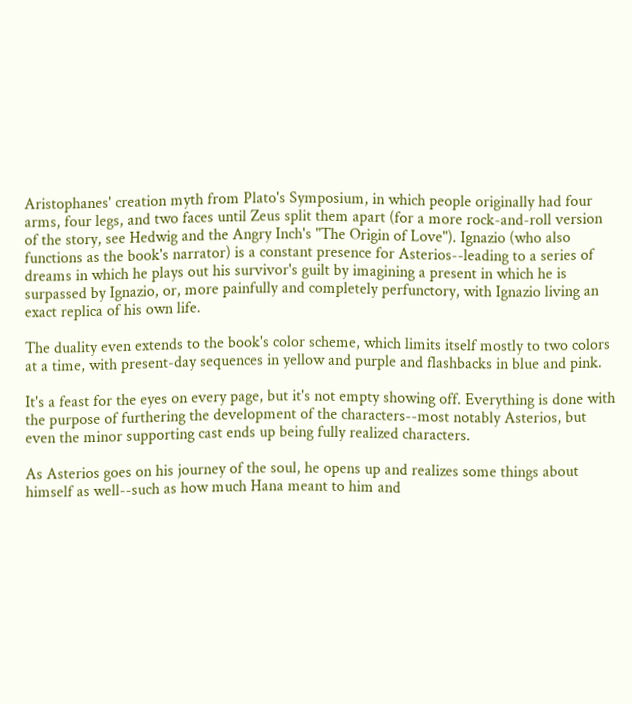Aristophanes' creation myth from Plato's Symposium, in which people originally had four arms, four legs, and two faces until Zeus split them apart (for a more rock-and-roll version of the story, see Hedwig and the Angry Inch's "The Origin of Love"). Ignazio (who also functions as the book's narrator) is a constant presence for Asterios--leading to a series of dreams in which he plays out his survivor's guilt by imagining a present in which he is surpassed by Ignazio, or, more painfully and completely perfunctory, with Ignazio living an exact replica of his own life.

The duality even extends to the book's color scheme, which limits itself mostly to two colors at a time, with present-day sequences in yellow and purple and flashbacks in blue and pink.

It's a feast for the eyes on every page, but it's not empty showing off. Everything is done with the purpose of furthering the development of the characters--most notably Asterios, but even the minor supporting cast ends up being fully realized characters.

As Asterios goes on his journey of the soul, he opens up and realizes some things about himself as well--such as how much Hana meant to him and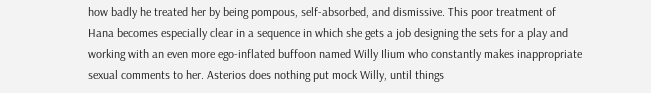how badly he treated her by being pompous, self-absorbed, and dismissive. This poor treatment of Hana becomes especially clear in a sequence in which she gets a job designing the sets for a play and working with an even more ego-inflated buffoon named Willy Ilium who constantly makes inappropriate sexual comments to her. Asterios does nothing put mock Willy, until things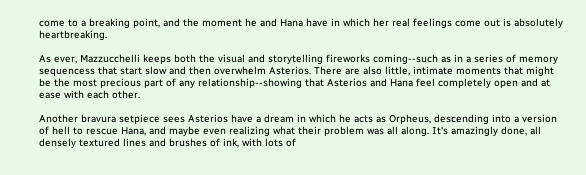come to a breaking point, and the moment he and Hana have in which her real feelings come out is absolutely heartbreaking.

As ever, Mazzucchelli keeps both the visual and storytelling fireworks coming--such as in a series of memory sequencess that start slow and then overwhelm Asterios. There are also little, intimate moments that might be the most precious part of any relationship--showing that Asterios and Hana feel completely open and at ease with each other.

Another bravura setpiece sees Asterios have a dream in which he acts as Orpheus, descending into a version of hell to rescue Hana, and maybe even realizing what their problem was all along. It's amazingly done, all densely textured lines and brushes of ink, with lots of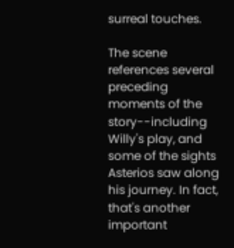surreal touches.

The scene references several preceding moments of the story--including Willy's play, and some of the sights Asterios saw along his journey. In fact, that's another important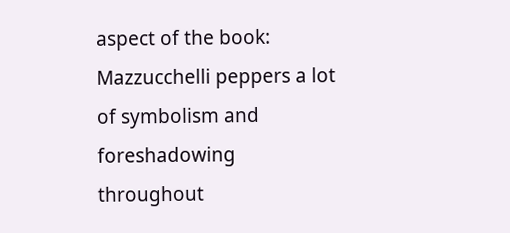aspect of the book: Mazzucchelli peppers a lot of symbolism and foreshadowing throughout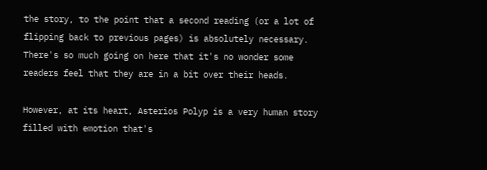the story, to the point that a second reading (or a lot of flipping back to previous pages) is absolutely necessary. There's so much going on here that it's no wonder some readers feel that they are in a bit over their heads.

However, at its heart, Asterios Polyp is a very human story filled with emotion that's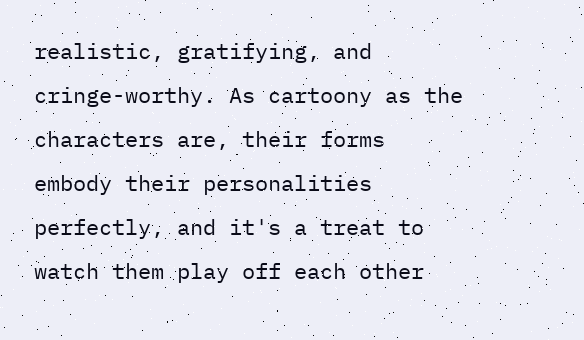realistic, gratifying, and cringe-worthy. As cartoony as the characters are, their forms embody their personalities perfectly, and it's a treat to watch them play off each other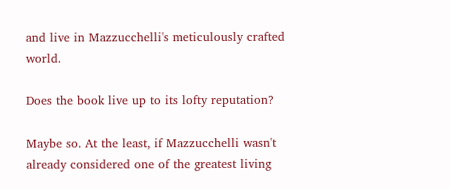and live in Mazzucchelli's meticulously crafted world.

Does the book live up to its lofty reputation?

Maybe so. At the least, if Mazzucchelli wasn't already considered one of the greatest living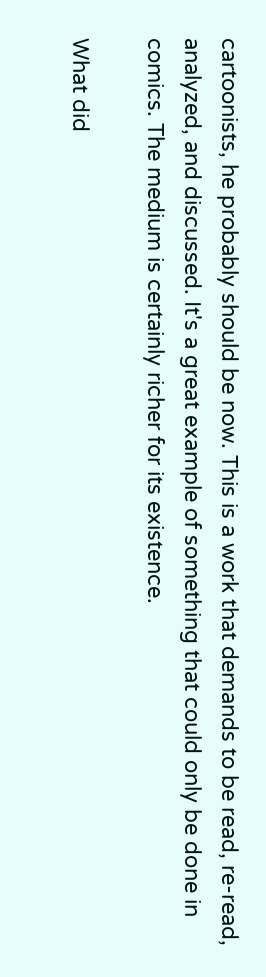cartoonists, he probably should be now. This is a work that demands to be read, re-read, analyzed, and discussed. It's a great example of something that could only be done in comics. The medium is certainly richer for its existence.

What did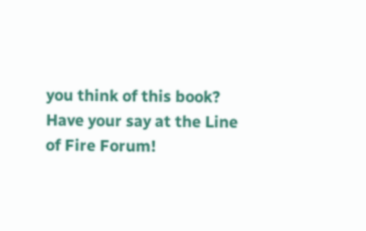you think of this book?
Have your say at the Line of Fire Forum!